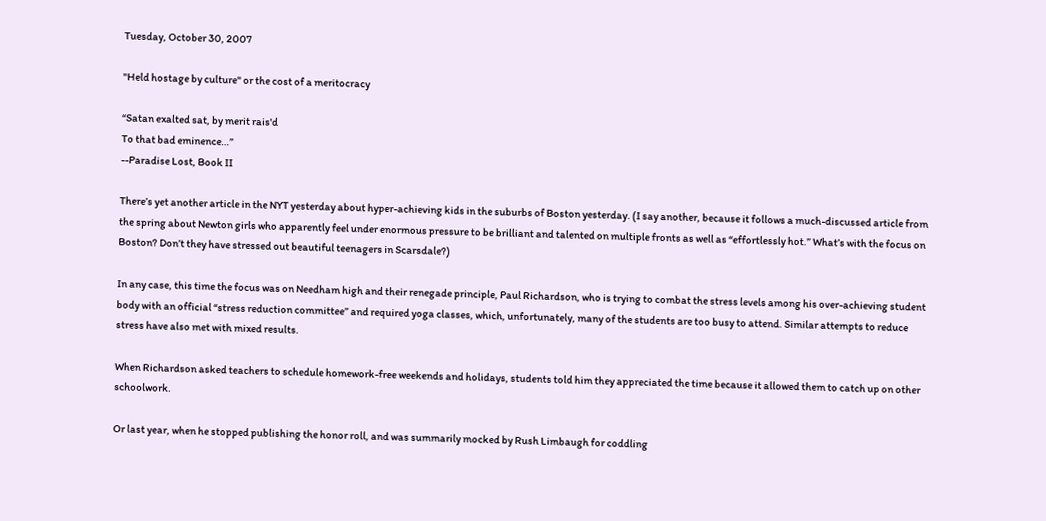Tuesday, October 30, 2007

"Held hostage by culture" or the cost of a meritocracy

“Satan exalted sat, by merit rais'd
To that bad eminence…”
--Paradise Lost, Book II

There’s yet another article in the NYT yesterday about hyper-achieving kids in the suburbs of Boston yesterday. (I say another, because it follows a much-discussed article from the spring about Newton girls who apparently feel under enormous pressure to be brilliant and talented on multiple fronts as well as “effortlessly hot.” What’s with the focus on Boston? Don’t they have stressed out beautiful teenagers in Scarsdale?)

In any case, this time the focus was on Needham high and their renegade principle, Paul Richardson, who is trying to combat the stress levels among his over-achieving student body with an official “stress reduction committee” and required yoga classes, which, unfortunately, many of the students are too busy to attend. Similar attempts to reduce stress have also met with mixed results.

When Richardson asked teachers to schedule homework-free weekends and holidays, students told him they appreciated the time because it allowed them to catch up on other schoolwork.

Or last year, when he stopped publishing the honor roll, and was summarily mocked by Rush Limbaugh for coddling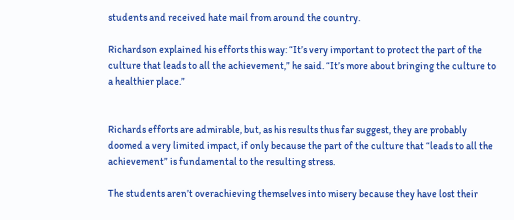students and received hate mail from around the country.

Richardson explained his efforts this way: “It’s very important to protect the part of the culture that leads to all the achievement,” he said. “It’s more about bringing the culture to a healthier place.”


Richards efforts are admirable, but, as his results thus far suggest, they are probably doomed a very limited impact, if only because the part of the culture that “leads to all the achievement” is fundamental to the resulting stress.

The students aren’t overachieving themselves into misery because they have lost their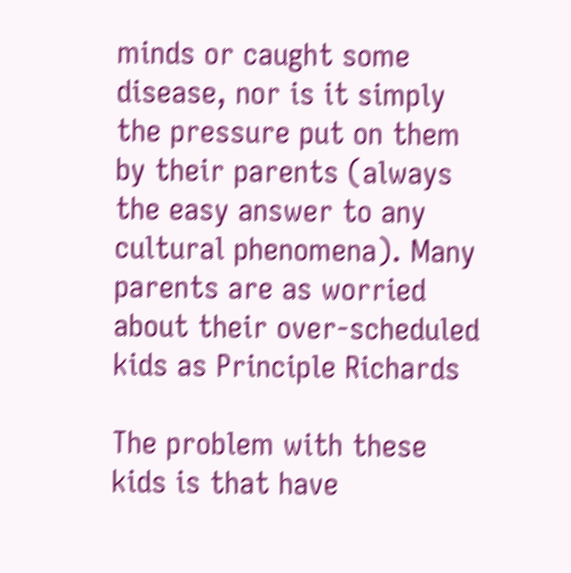minds or caught some disease, nor is it simply the pressure put on them by their parents (always the easy answer to any cultural phenomena). Many parents are as worried about their over-scheduled kids as Principle Richards

The problem with these kids is that have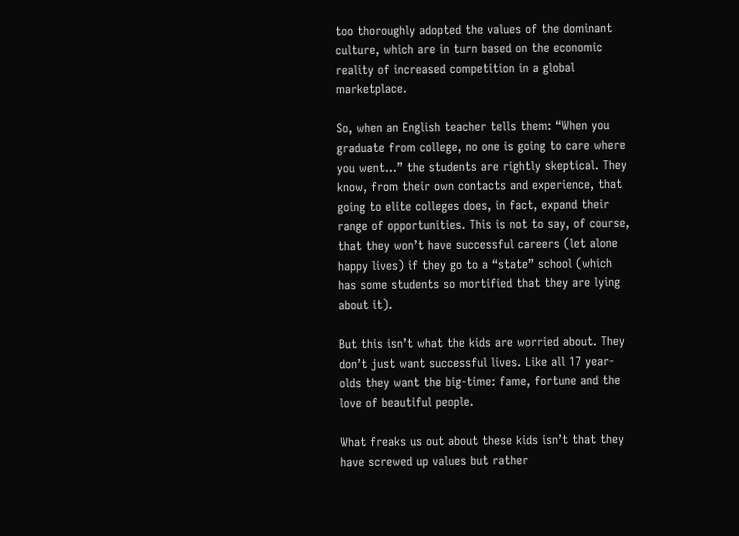too thoroughly adopted the values of the dominant culture, which are in turn based on the economic reality of increased competition in a global marketplace.

So, when an English teacher tells them: “When you graduate from college, no one is going to care where you went…” the students are rightly skeptical. They know, from their own contacts and experience, that going to elite colleges does, in fact, expand their range of opportunities. This is not to say, of course, that they won’t have successful careers (let alone happy lives) if they go to a “state” school (which has some students so mortified that they are lying about it).

But this isn’t what the kids are worried about. They don’t just want successful lives. Like all 17 year-olds they want the big-time: fame, fortune and the love of beautiful people.

What freaks us out about these kids isn’t that they have screwed up values but rather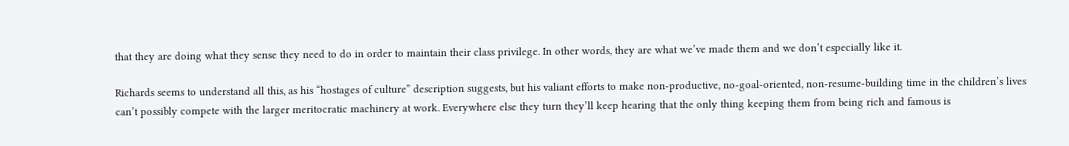that they are doing what they sense they need to do in order to maintain their class privilege. In other words, they are what we’ve made them and we don’t especially like it.

Richards seems to understand all this, as his “hostages of culture” description suggests, but his valiant efforts to make non-productive, no-goal-oriented, non-resume-building time in the children’s lives can’t possibly compete with the larger meritocratic machinery at work. Everywhere else they turn they’ll keep hearing that the only thing keeping them from being rich and famous is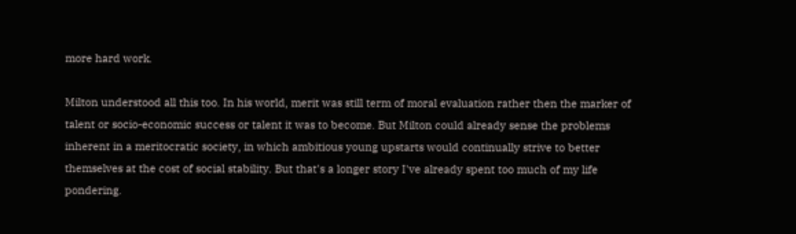more hard work.

Milton understood all this too. In his world, merit was still term of moral evaluation rather then the marker of talent or socio-economic success or talent it was to become. But Milton could already sense the problems inherent in a meritocratic society, in which ambitious young upstarts would continually strive to better themselves at the cost of social stability. But that's a longer story I've already spent too much of my life pondering.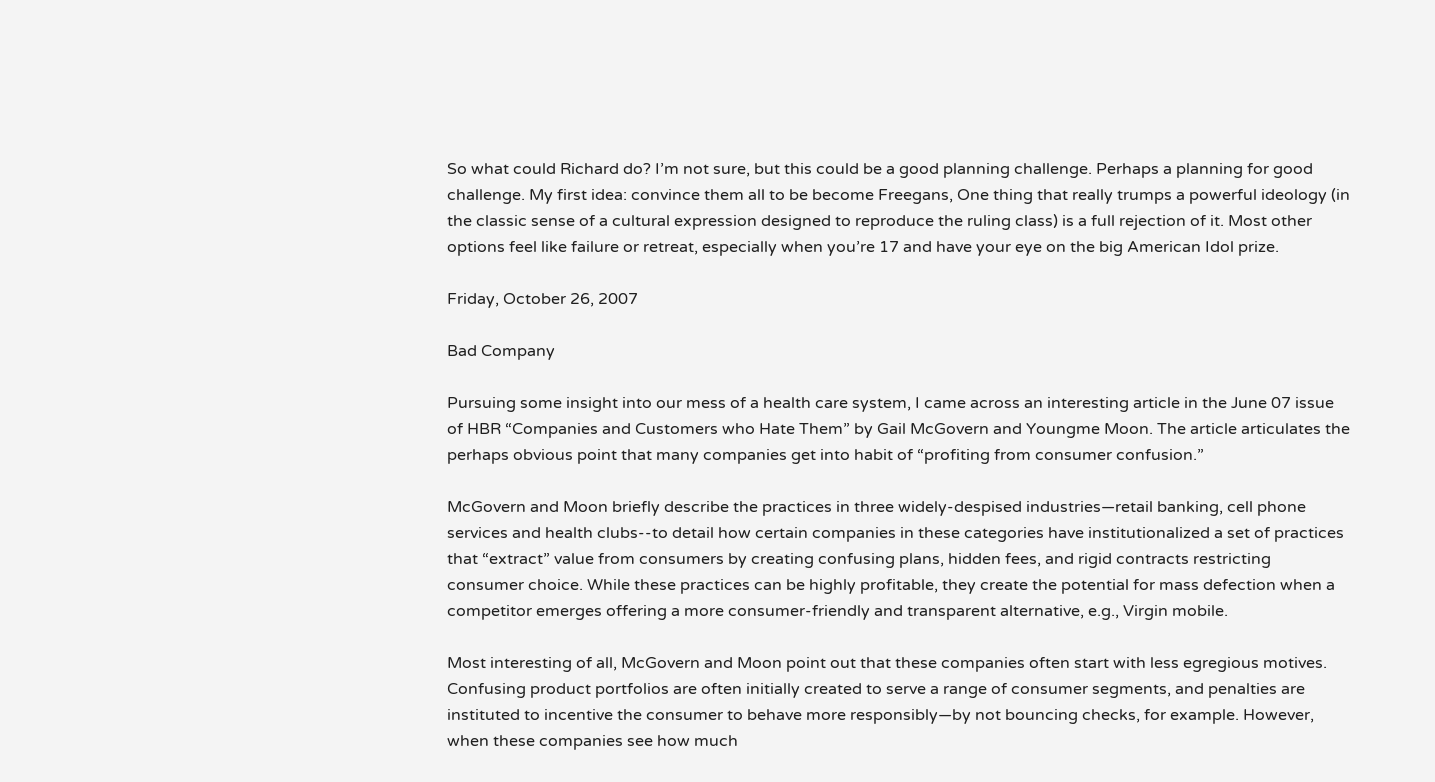So what could Richard do? I’m not sure, but this could be a good planning challenge. Perhaps a planning for good challenge. My first idea: convince them all to be become Freegans, One thing that really trumps a powerful ideology (in the classic sense of a cultural expression designed to reproduce the ruling class) is a full rejection of it. Most other options feel like failure or retreat, especially when you’re 17 and have your eye on the big American Idol prize.

Friday, October 26, 2007

Bad Company

Pursuing some insight into our mess of a health care system, I came across an interesting article in the June 07 issue of HBR “Companies and Customers who Hate Them” by Gail McGovern and Youngme Moon. The article articulates the perhaps obvious point that many companies get into habit of “profiting from consumer confusion.”

McGovern and Moon briefly describe the practices in three widely-despised industries—retail banking, cell phone services and health clubs--to detail how certain companies in these categories have institutionalized a set of practices that “extract” value from consumers by creating confusing plans, hidden fees, and rigid contracts restricting consumer choice. While these practices can be highly profitable, they create the potential for mass defection when a competitor emerges offering a more consumer-friendly and transparent alternative, e.g., Virgin mobile.

Most interesting of all, McGovern and Moon point out that these companies often start with less egregious motives. Confusing product portfolios are often initially created to serve a range of consumer segments, and penalties are instituted to incentive the consumer to behave more responsibly—by not bouncing checks, for example. However, when these companies see how much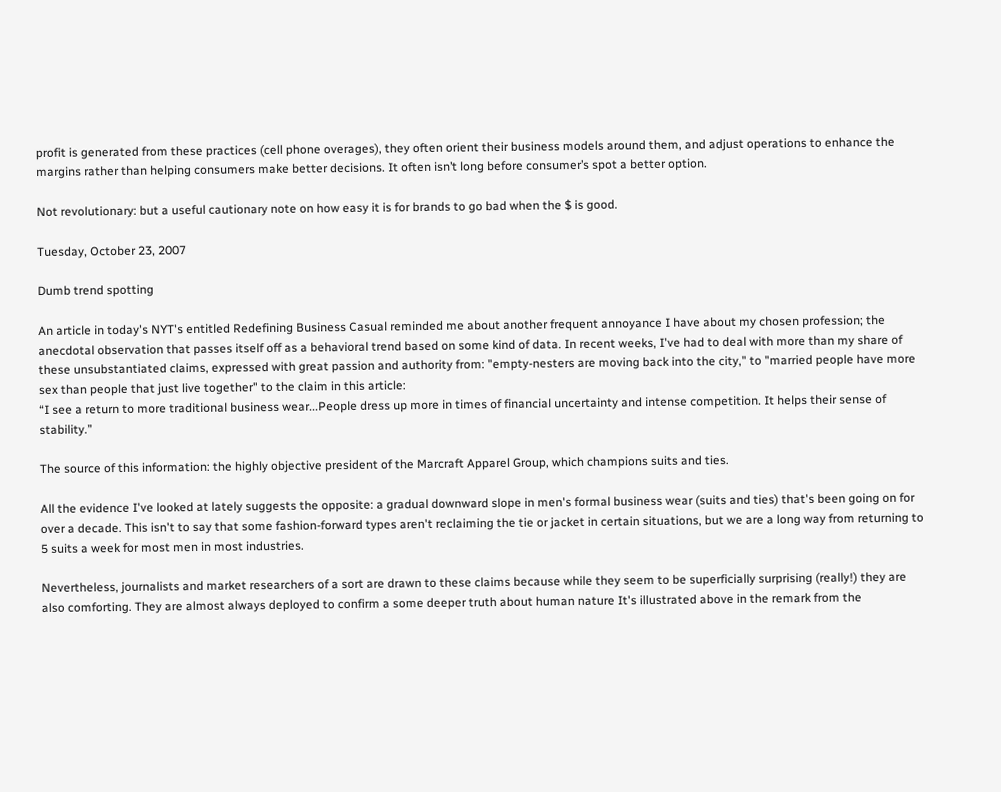profit is generated from these practices (cell phone overages), they often orient their business models around them, and adjust operations to enhance the margins rather than helping consumers make better decisions. It often isn’t long before consumer’s spot a better option.

Not revolutionary: but a useful cautionary note on how easy it is for brands to go bad when the $ is good.

Tuesday, October 23, 2007

Dumb trend spotting

An article in today's NYT's entitled Redefining Business Casual reminded me about another frequent annoyance I have about my chosen profession; the anecdotal observation that passes itself off as a behavioral trend based on some kind of data. In recent weeks, I've had to deal with more than my share of these unsubstantiated claims, expressed with great passion and authority from: "empty-nesters are moving back into the city," to "married people have more sex than people that just live together" to the claim in this article:
“I see a return to more traditional business wear...People dress up more in times of financial uncertainty and intense competition. It helps their sense of stability.”

The source of this information: the highly objective president of the Marcraft Apparel Group, which champions suits and ties.

All the evidence I've looked at lately suggests the opposite: a gradual downward slope in men's formal business wear (suits and ties) that's been going on for over a decade. This isn't to say that some fashion-forward types aren't reclaiming the tie or jacket in certain situations, but we are a long way from returning to 5 suits a week for most men in most industries.

Nevertheless, journalists and market researchers of a sort are drawn to these claims because while they seem to be superficially surprising (really!) they are also comforting. They are almost always deployed to confirm a some deeper truth about human nature It's illustrated above in the remark from the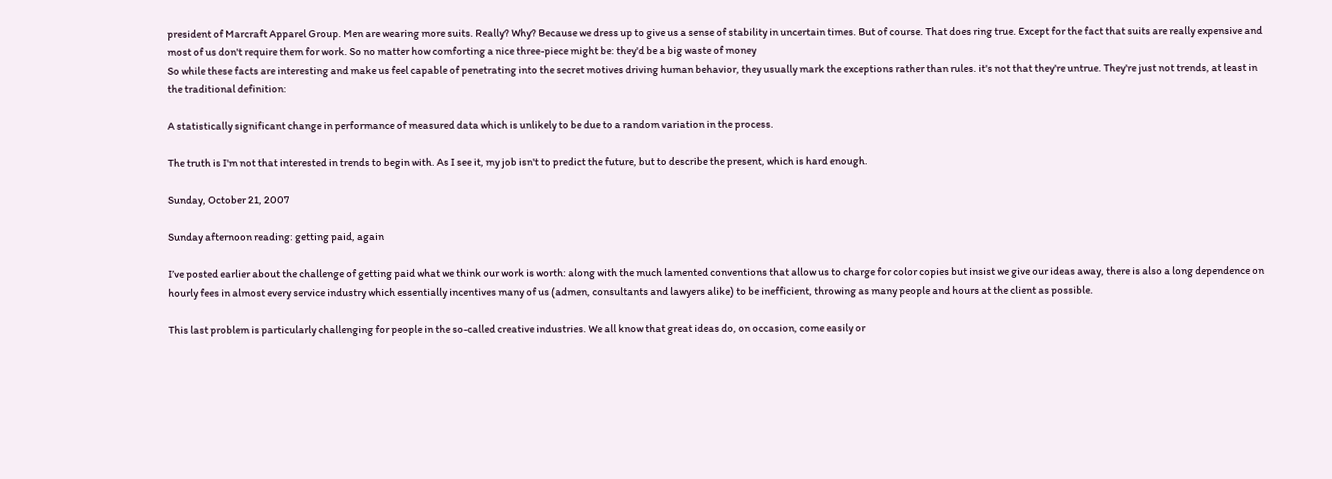president of Marcraft Apparel Group. Men are wearing more suits. Really? Why? Because we dress up to give us a sense of stability in uncertain times. But of course. That does ring true. Except for the fact that suits are really expensive and most of us don't require them for work. So no matter how comforting a nice three-piece might be: they'd be a big waste of money
So while these facts are interesting and make us feel capable of penetrating into the secret motives driving human behavior, they usually mark the exceptions rather than rules. it's not that they're untrue. They're just not trends, at least in the traditional definition:

A statistically significant change in performance of measured data which is unlikely to be due to a random variation in the process.

The truth is I'm not that interested in trends to begin with. As I see it, my job isn't to predict the future, but to describe the present, which is hard enough.

Sunday, October 21, 2007

Sunday afternoon reading: getting paid, again

I’ve posted earlier about the challenge of getting paid what we think our work is worth: along with the much lamented conventions that allow us to charge for color copies but insist we give our ideas away, there is also a long dependence on hourly fees in almost every service industry which essentially incentives many of us (admen, consultants and lawyers alike) to be inefficient, throwing as many people and hours at the client as possible.

This last problem is particularly challenging for people in the so-called creative industries. We all know that great ideas do, on occasion, come easily or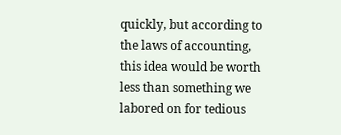quickly, but according to the laws of accounting, this idea would be worth less than something we labored on for tedious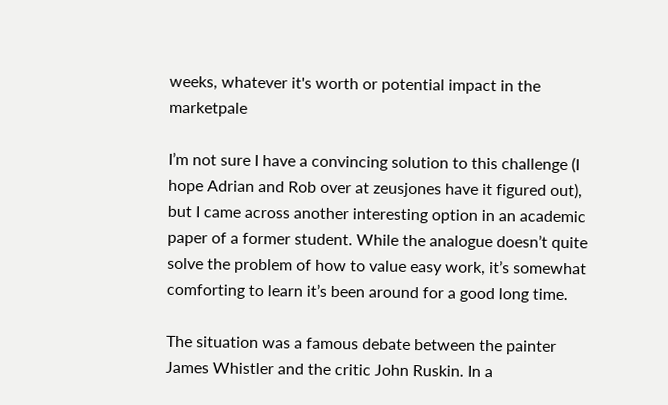weeks, whatever it's worth or potential impact in the marketpale

I’m not sure I have a convincing solution to this challenge (I hope Adrian and Rob over at zeusjones have it figured out), but I came across another interesting option in an academic paper of a former student. While the analogue doesn’t quite solve the problem of how to value easy work, it’s somewhat comforting to learn it’s been around for a good long time.

The situation was a famous debate between the painter James Whistler and the critic John Ruskin. In a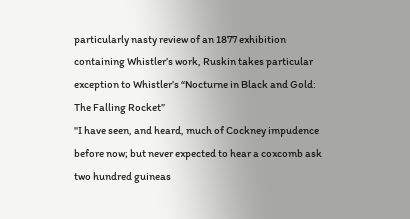particularly nasty review of an 1877 exhibition containing Whistler’s work, Ruskin takes particular exception to Whistler’s “Nocturne in Black and Gold: The Falling Rocket”
"I have seen, and heard, much of Cockney impudence before now; but never expected to hear a coxcomb ask two hundred guineas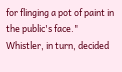for flinging a pot of paint in the public's face."
Whistler, in turn, decided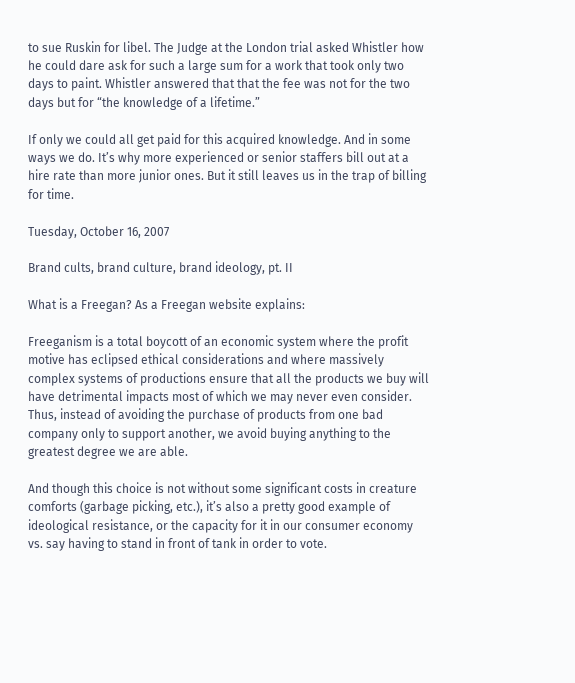to sue Ruskin for libel. The Judge at the London trial asked Whistler how he could dare ask for such a large sum for a work that took only two days to paint. Whistler answered that that the fee was not for the two days but for “the knowledge of a lifetime.”

If only we could all get paid for this acquired knowledge. And in some ways we do. It’s why more experienced or senior staffers bill out at a hire rate than more junior ones. But it still leaves us in the trap of billing for time.

Tuesday, October 16, 2007

Brand cults, brand culture, brand ideology, pt. II

What is a Freegan? As a Freegan website explains:

Freeganism is a total boycott of an economic system where the profit motive has eclipsed ethical considerations and where massively complex systems of productions ensure that all the products we buy will have detrimental impacts most of which we may never even consider. Thus, instead of avoiding the purchase of products from one bad company only to support another, we avoid buying anything to the greatest degree we are able.

And though this choice is not without some significant costs in creature comforts (garbage picking, etc.), it’s also a pretty good example of ideological resistance, or the capacity for it in our consumer economy vs. say having to stand in front of tank in order to vote.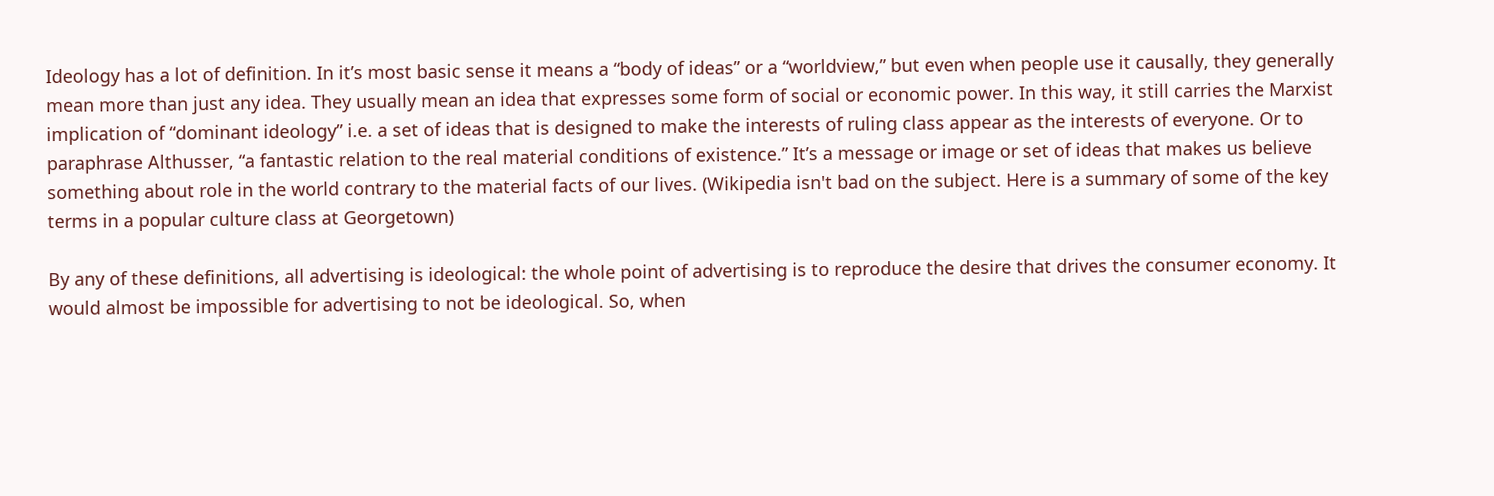Ideology has a lot of definition. In it’s most basic sense it means a “body of ideas” or a “worldview,” but even when people use it causally, they generally mean more than just any idea. They usually mean an idea that expresses some form of social or economic power. In this way, it still carries the Marxist implication of “dominant ideology” i.e. a set of ideas that is designed to make the interests of ruling class appear as the interests of everyone. Or to paraphrase Althusser, “a fantastic relation to the real material conditions of existence.” It’s a message or image or set of ideas that makes us believe something about role in the world contrary to the material facts of our lives. (Wikipedia isn't bad on the subject. Here is a summary of some of the key terms in a popular culture class at Georgetown)

By any of these definitions, all advertising is ideological: the whole point of advertising is to reproduce the desire that drives the consumer economy. It would almost be impossible for advertising to not be ideological. So, when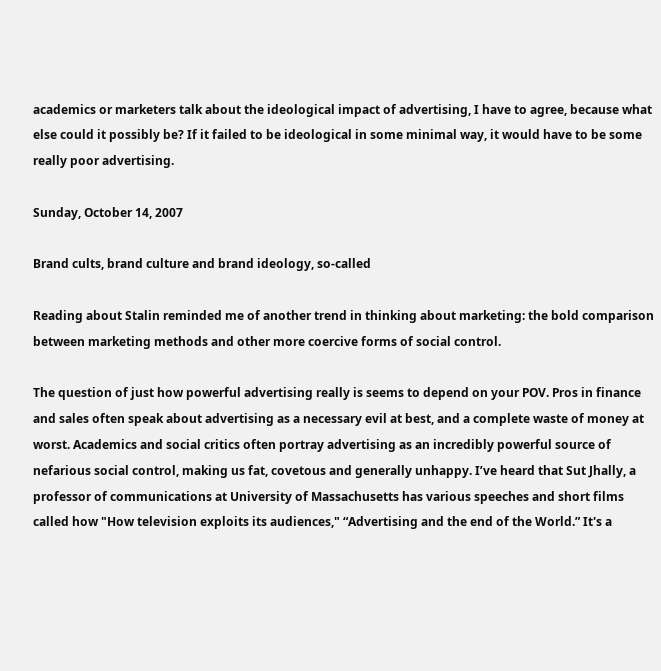academics or marketers talk about the ideological impact of advertising, I have to agree, because what else could it possibly be? If it failed to be ideological in some minimal way, it would have to be some really poor advertising.

Sunday, October 14, 2007

Brand cults, brand culture and brand ideology, so-called

Reading about Stalin reminded me of another trend in thinking about marketing: the bold comparison between marketing methods and other more coercive forms of social control.

The question of just how powerful advertising really is seems to depend on your POV. Pros in finance and sales often speak about advertising as a necessary evil at best, and a complete waste of money at worst. Academics and social critics often portray advertising as an incredibly powerful source of nefarious social control, making us fat, covetous and generally unhappy. I’ve heard that Sut Jhally, a professor of communications at University of Massachusetts has various speeches and short films called how "How television exploits its audiences," “Advertising and the end of the World.” It's a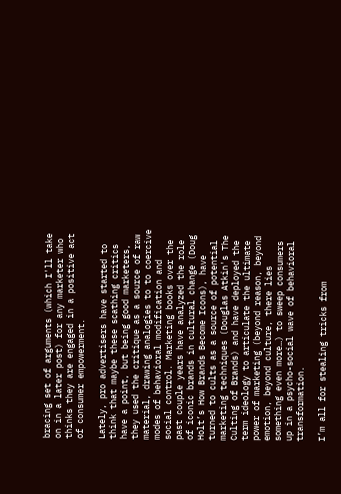bracing set of arguments (which I'll take on in a later post) for any marketer who thinks they are engaged in a positive act of consumer empowerment.

Lately, pro advertisers have started to think that maybe these scathing critics have a point, but being good marketers, they used the critique as a source of raw material, drawing analogies to to coercive modes of behavioral modification and social control. Marketing books over the past couple years have analyzed the role of iconic brands in cultural change (Doug Holt’s How Brands Become Icons), have turned to cults as a source of potential marketing techniques (Douglas Atkin's The Culting of Brands) and have deployed the term ideology to articulate the ultimate power of marketing (beyond reason, beyond emotion, beyond culture, there lies something even more…) to sweep consumers up in a psycho-social wave of behavioral transformation.

I’m all for stealing tricks from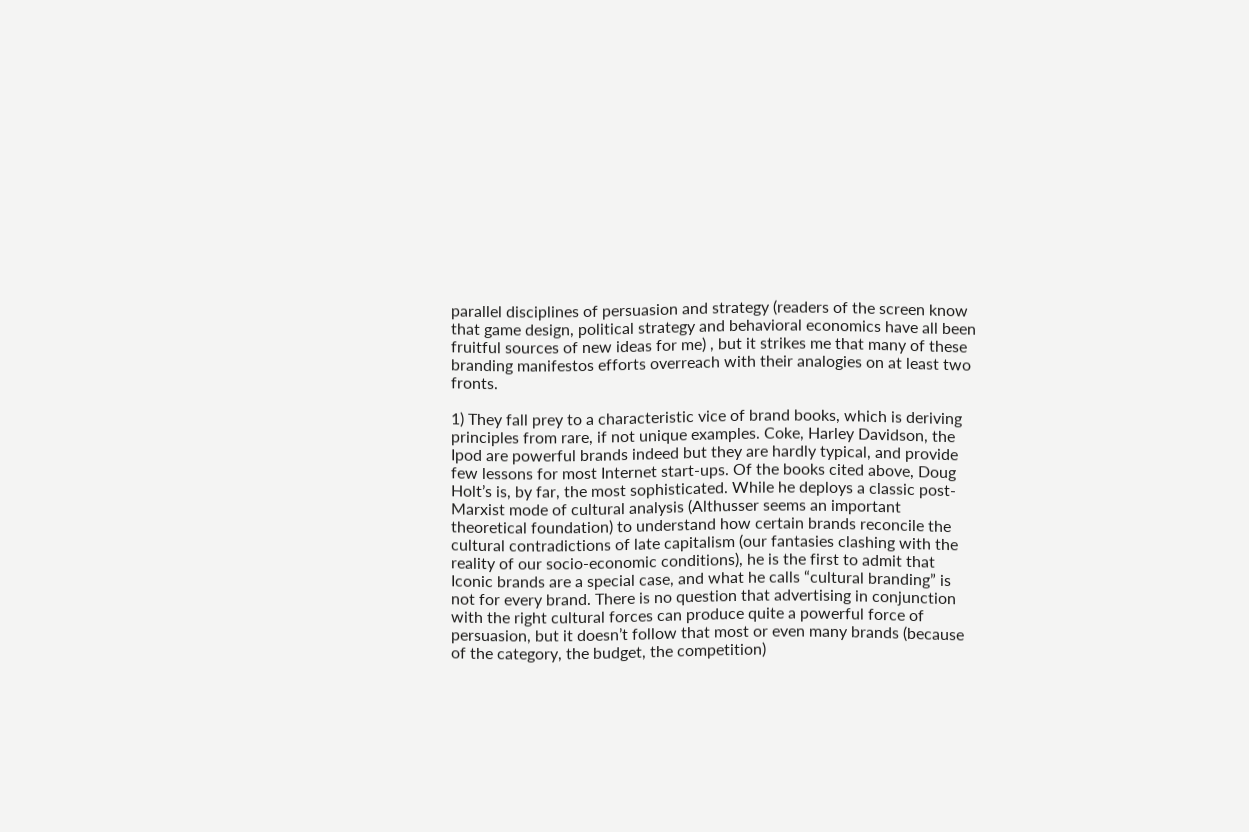parallel disciplines of persuasion and strategy (readers of the screen know that game design, political strategy and behavioral economics have all been fruitful sources of new ideas for me) , but it strikes me that many of these branding manifestos efforts overreach with their analogies on at least two fronts.

1) They fall prey to a characteristic vice of brand books, which is deriving principles from rare, if not unique examples. Coke, Harley Davidson, the Ipod are powerful brands indeed but they are hardly typical, and provide few lessons for most Internet start-ups. Of the books cited above, Doug Holt’s is, by far, the most sophisticated. While he deploys a classic post-Marxist mode of cultural analysis (Althusser seems an important theoretical foundation) to understand how certain brands reconcile the cultural contradictions of late capitalism (our fantasies clashing with the reality of our socio-economic conditions), he is the first to admit that Iconic brands are a special case, and what he calls “cultural branding” is not for every brand. There is no question that advertising in conjunction with the right cultural forces can produce quite a powerful force of persuasion, but it doesn’t follow that most or even many brands (because of the category, the budget, the competition)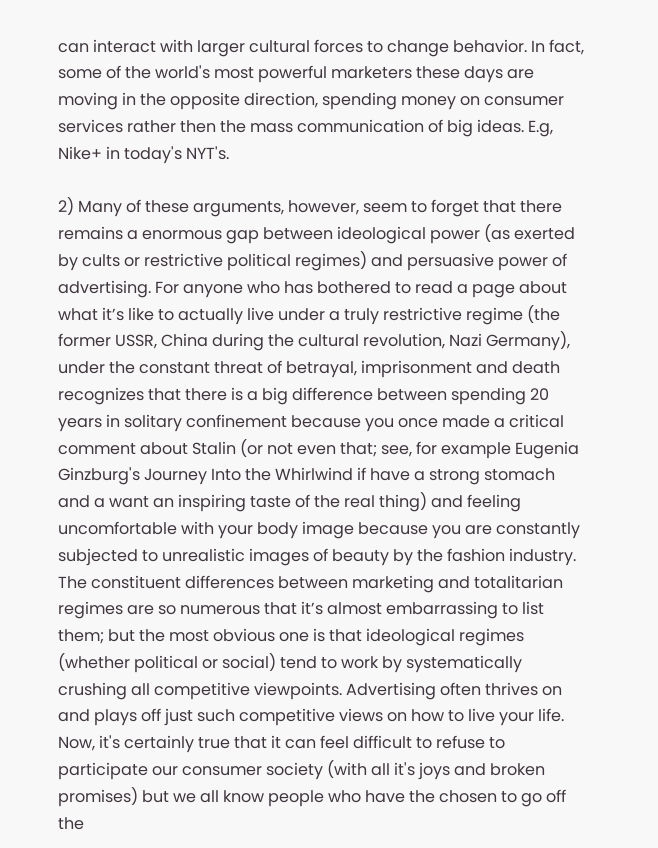can interact with larger cultural forces to change behavior. In fact, some of the world's most powerful marketers these days are moving in the opposite direction, spending money on consumer services rather then the mass communication of big ideas. E.g, Nike+ in today's NYT's.

2) Many of these arguments, however, seem to forget that there remains a enormous gap between ideological power (as exerted by cults or restrictive political regimes) and persuasive power of advertising. For anyone who has bothered to read a page about what it’s like to actually live under a truly restrictive regime (the former USSR, China during the cultural revolution, Nazi Germany), under the constant threat of betrayal, imprisonment and death recognizes that there is a big difference between spending 20 years in solitary confinement because you once made a critical comment about Stalin (or not even that; see, for example Eugenia Ginzburg's Journey Into the Whirlwind if have a strong stomach and a want an inspiring taste of the real thing) and feeling uncomfortable with your body image because you are constantly subjected to unrealistic images of beauty by the fashion industry. The constituent differences between marketing and totalitarian regimes are so numerous that it’s almost embarrassing to list them; but the most obvious one is that ideological regimes (whether political or social) tend to work by systematically crushing all competitive viewpoints. Advertising often thrives on and plays off just such competitive views on how to live your life. Now, it's certainly true that it can feel difficult to refuse to participate our consumer society (with all it's joys and broken promises) but we all know people who have the chosen to go off the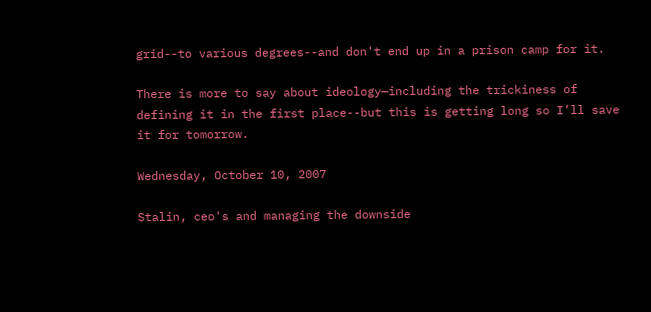grid--to various degrees--and don't end up in a prison camp for it.

There is more to say about ideology—including the trickiness of defining it in the first place--but this is getting long so I’ll save it for tomorrow.

Wednesday, October 10, 2007

Stalin, ceo's and managing the downside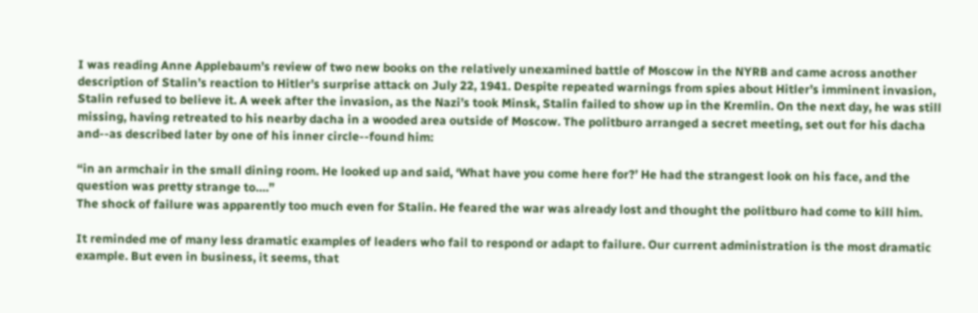I was reading Anne Applebaum’s review of two new books on the relatively unexamined battle of Moscow in the NYRB and came across another description of Stalin’s reaction to Hitler’s surprise attack on July 22, 1941. Despite repeated warnings from spies about Hitler’s imminent invasion, Stalin refused to believe it. A week after the invasion, as the Nazi’s took Minsk, Stalin failed to show up in the Kremlin. On the next day, he was still missing, having retreated to his nearby dacha in a wooded area outside of Moscow. The politburo arranged a secret meeting, set out for his dacha and--as described later by one of his inner circle--found him:

“in an armchair in the small dining room. He looked up and said, ‘What have you come here for?’ He had the strangest look on his face, and the question was pretty strange to….”
The shock of failure was apparently too much even for Stalin. He feared the war was already lost and thought the politburo had come to kill him.

It reminded me of many less dramatic examples of leaders who fail to respond or adapt to failure. Our current administration is the most dramatic example. But even in business, it seems, that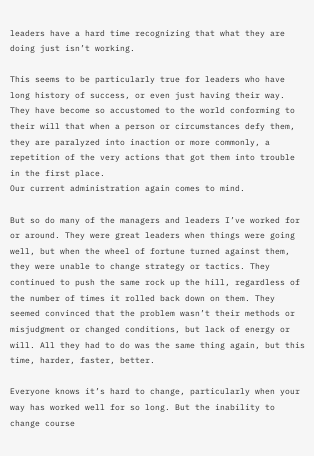leaders have a hard time recognizing that what they are doing just isn’t working.

This seems to be particularly true for leaders who have long history of success, or even just having their way. They have become so accustomed to the world conforming to their will that when a person or circumstances defy them, they are paralyzed into inaction or more commonly, a repetition of the very actions that got them into trouble in the first place.
Our current administration again comes to mind.

But so do many of the managers and leaders I’ve worked for or around. They were great leaders when things were going well, but when the wheel of fortune turned against them, they were unable to change strategy or tactics. They continued to push the same rock up the hill, regardless of the number of times it rolled back down on them. They seemed convinced that the problem wasn’t their methods or misjudgment or changed conditions, but lack of energy or will. All they had to do was the same thing again, but this time, harder, faster, better.

Everyone knows it’s hard to change, particularly when your way has worked well for so long. But the inability to change course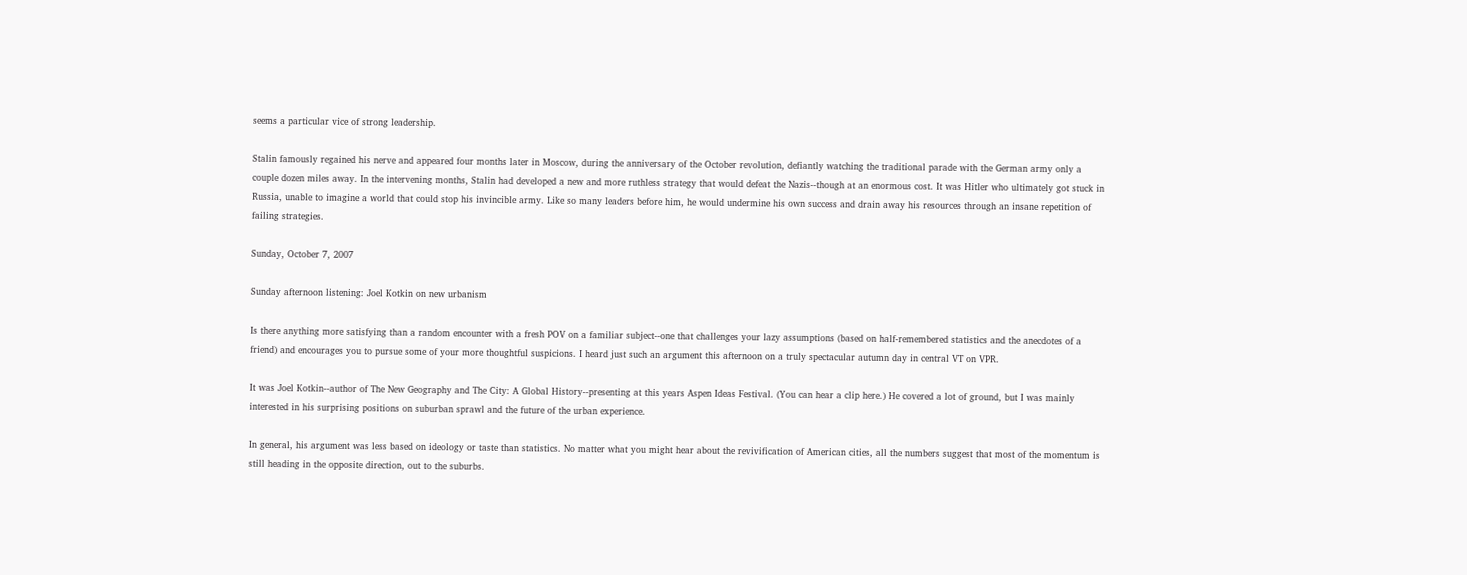seems a particular vice of strong leadership.

Stalin famously regained his nerve and appeared four months later in Moscow, during the anniversary of the October revolution, defiantly watching the traditional parade with the German army only a couple dozen miles away. In the intervening months, Stalin had developed a new and more ruthless strategy that would defeat the Nazis--though at an enormous cost. It was Hitler who ultimately got stuck in Russia, unable to imagine a world that could stop his invincible army. Like so many leaders before him, he would undermine his own success and drain away his resources through an insane repetition of failing strategies.

Sunday, October 7, 2007

Sunday afternoon listening: Joel Kotkin on new urbanism

Is there anything more satisfying than a random encounter with a fresh POV on a familiar subject--one that challenges your lazy assumptions (based on half-remembered statistics and the anecdotes of a friend) and encourages you to pursue some of your more thoughtful suspicions. I heard just such an argument this afternoon on a truly spectacular autumn day in central VT on VPR.

It was Joel Kotkin--author of The New Geography and The City: A Global History--presenting at this years Aspen Ideas Festival. (You can hear a clip here.) He covered a lot of ground, but I was mainly interested in his surprising positions on suburban sprawl and the future of the urban experience.

In general, his argument was less based on ideology or taste than statistics. No matter what you might hear about the revivification of American cities, all the numbers suggest that most of the momentum is still heading in the opposite direction, out to the suburbs.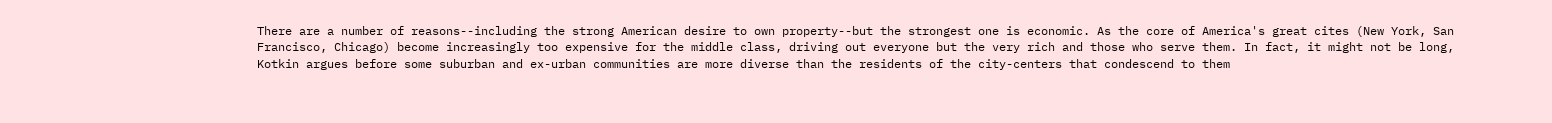There are a number of reasons--including the strong American desire to own property--but the strongest one is economic. As the core of America's great cites (New York, San Francisco, Chicago) become increasingly too expensive for the middle class, driving out everyone but the very rich and those who serve them. In fact, it might not be long, Kotkin argues before some suburban and ex-urban communities are more diverse than the residents of the city-centers that condescend to them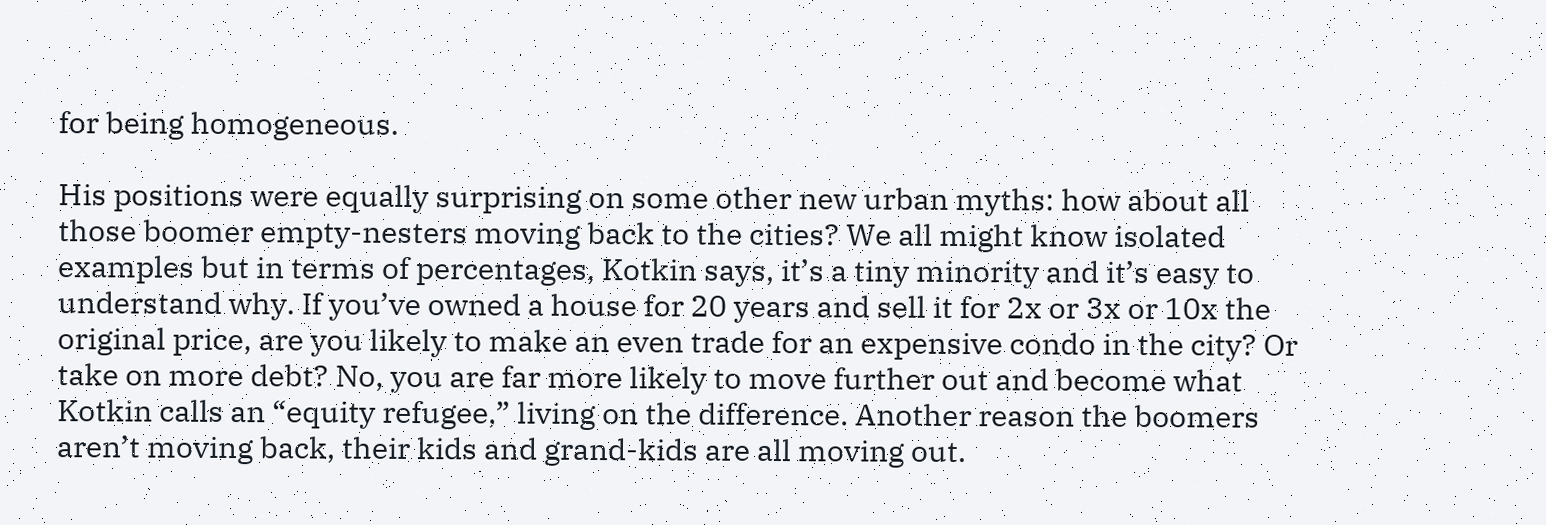for being homogeneous.

His positions were equally surprising on some other new urban myths: how about all those boomer empty-nesters moving back to the cities? We all might know isolated examples but in terms of percentages, Kotkin says, it’s a tiny minority and it’s easy to understand why. If you’ve owned a house for 20 years and sell it for 2x or 3x or 10x the original price, are you likely to make an even trade for an expensive condo in the city? Or take on more debt? No, you are far more likely to move further out and become what Kotkin calls an “equity refugee,” living on the difference. Another reason the boomers aren’t moving back, their kids and grand-kids are all moving out.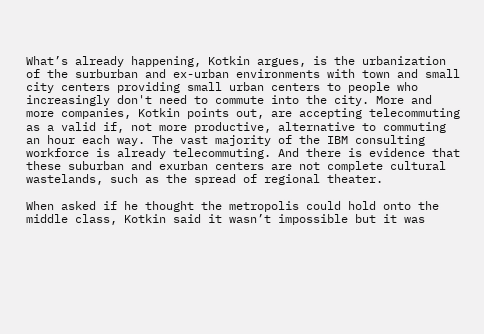What’s already happening, Kotkin argues, is the urbanization of the surburban and ex-urban environments with town and small city centers providing small urban centers to people who increasingly don't need to commute into the city. More and more companies, Kotkin points out, are accepting telecommuting as a valid if, not more productive, alternative to commuting an hour each way. The vast majority of the IBM consulting workforce is already telecommuting. And there is evidence that these suburban and exurban centers are not complete cultural wastelands, such as the spread of regional theater.

When asked if he thought the metropolis could hold onto the middle class, Kotkin said it wasn’t impossible but it was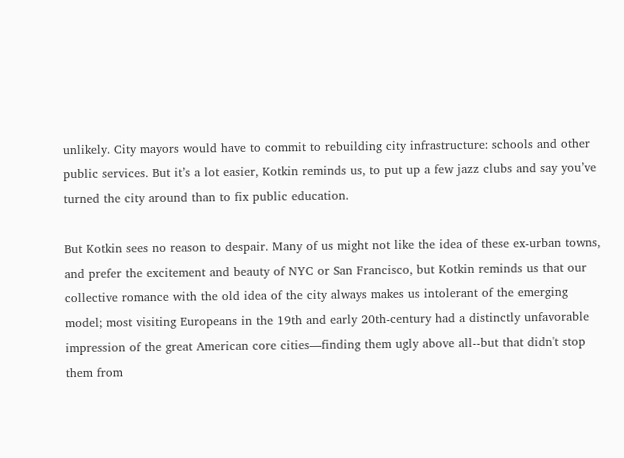unlikely. City mayors would have to commit to rebuilding city infrastructure: schools and other public services. But it’s a lot easier, Kotkin reminds us, to put up a few jazz clubs and say you’ve turned the city around than to fix public education.

But Kotkin sees no reason to despair. Many of us might not like the idea of these ex-urban towns, and prefer the excitement and beauty of NYC or San Francisco, but Kotkin reminds us that our collective romance with the old idea of the city always makes us intolerant of the emerging model; most visiting Europeans in the 19th and early 20th-century had a distinctly unfavorable impression of the great American core cities—finding them ugly above all--but that didn't stop them from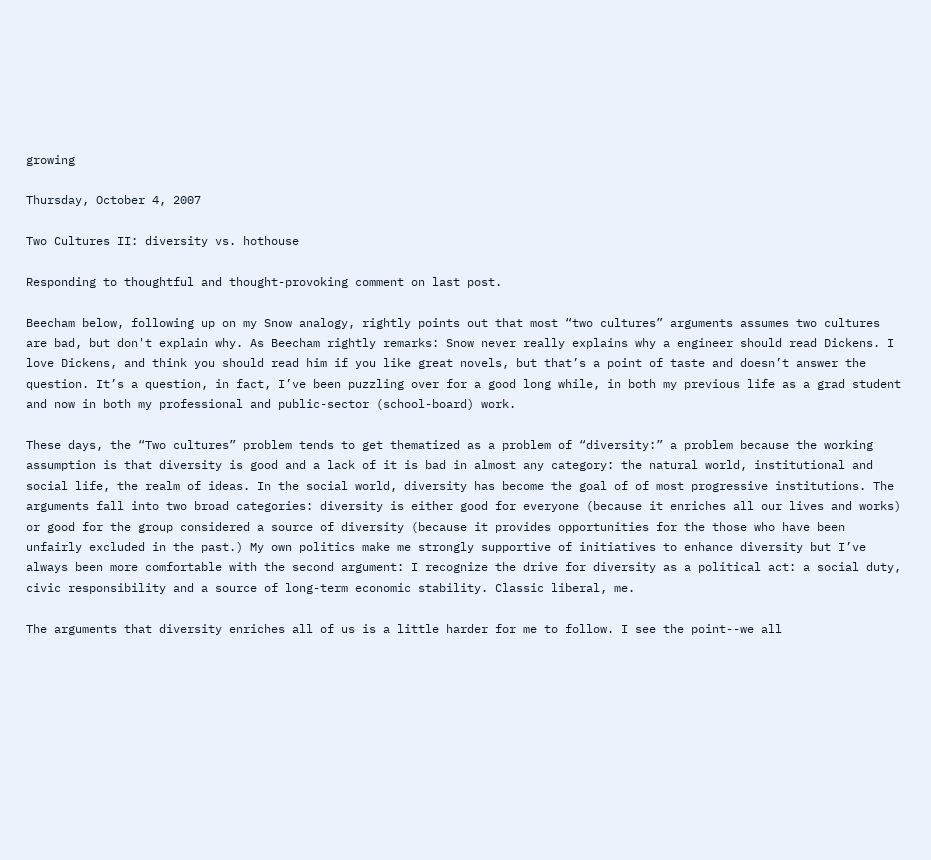growing

Thursday, October 4, 2007

Two Cultures II: diversity vs. hothouse

Responding to thoughtful and thought-provoking comment on last post.

Beecham below, following up on my Snow analogy, rightly points out that most “two cultures” arguments assumes two cultures are bad, but don't explain why. As Beecham rightly remarks: Snow never really explains why a engineer should read Dickens. I love Dickens, and think you should read him if you like great novels, but that’s a point of taste and doesn’t answer the question. It’s a question, in fact, I’ve been puzzling over for a good long while, in both my previous life as a grad student and now in both my professional and public-sector (school-board) work.

These days, the “Two cultures” problem tends to get thematized as a problem of “diversity:” a problem because the working assumption is that diversity is good and a lack of it is bad in almost any category: the natural world, institutional and social life, the realm of ideas. In the social world, diversity has become the goal of of most progressive institutions. The arguments fall into two broad categories: diversity is either good for everyone (because it enriches all our lives and works) or good for the group considered a source of diversity (because it provides opportunities for the those who have been unfairly excluded in the past.) My own politics make me strongly supportive of initiatives to enhance diversity but I’ve always been more comfortable with the second argument: I recognize the drive for diversity as a political act: a social duty, civic responsibility and a source of long-term economic stability. Classic liberal, me.

The arguments that diversity enriches all of us is a little harder for me to follow. I see the point--we all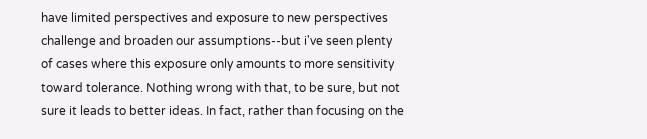have limited perspectives and exposure to new perspectives challenge and broaden our assumptions--but i've seen plenty of cases where this exposure only amounts to more sensitivity toward tolerance. Nothing wrong with that, to be sure, but not sure it leads to better ideas. In fact, rather than focusing on the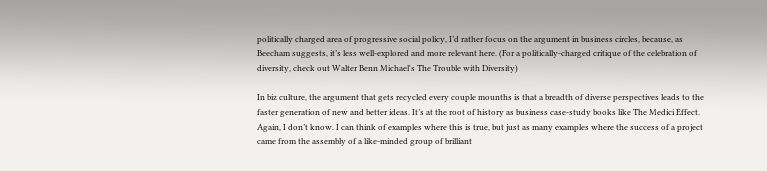politically charged area of progressive social policy, I’d rather focus on the argument in business circles, because, as Beecham suggests, it’s less well-explored and more relevant here. (For a politically-charged critique of the celebration of diversity, check out Walter Benn Michael's The Trouble with Diversity)

In biz culture, the argument that gets recycled every couple mounths is that a breadth of diverse perspectives leads to the faster generation of new and better ideas. It’s at the root of history as business case-study books like The Medici Effect. Again, I don’t know. I can think of examples where this is true, but just as many examples where the success of a project came from the assembly of a like-minded group of brilliant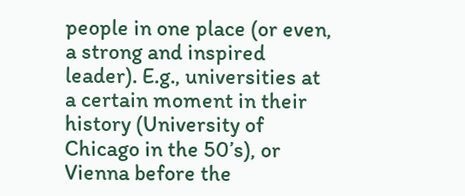people in one place (or even, a strong and inspired leader). E.g., universities at a certain moment in their history (University of Chicago in the 50’s), or Vienna before the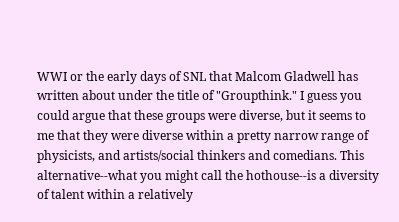WWI or the early days of SNL that Malcom Gladwell has written about under the title of "Groupthink." I guess you could argue that these groups were diverse, but it seems to me that they were diverse within a pretty narrow range of physicists, and artists/social thinkers and comedians. This alternative--what you might call the hothouse--is a diversity of talent within a relatively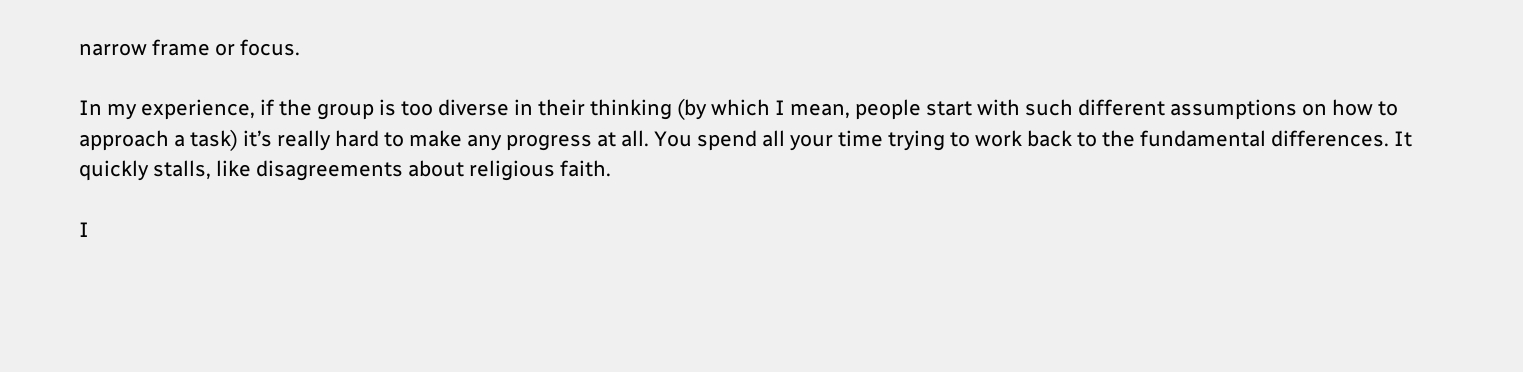narrow frame or focus.

In my experience, if the group is too diverse in their thinking (by which I mean, people start with such different assumptions on how to approach a task) it’s really hard to make any progress at all. You spend all your time trying to work back to the fundamental differences. It quickly stalls, like disagreements about religious faith.

I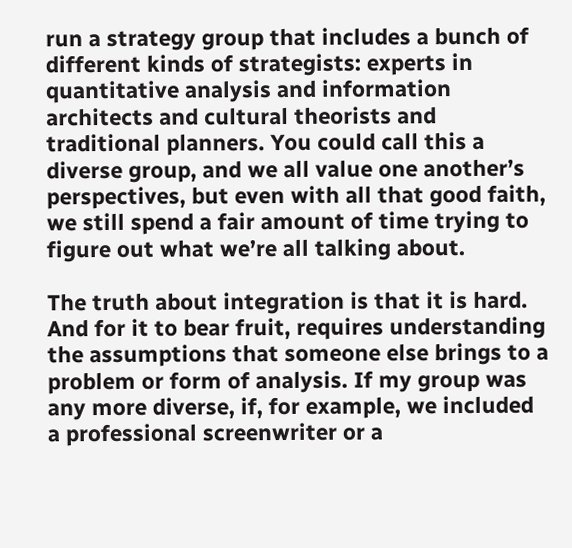run a strategy group that includes a bunch of different kinds of strategists: experts in quantitative analysis and information architects and cultural theorists and traditional planners. You could call this a diverse group, and we all value one another’s perspectives, but even with all that good faith, we still spend a fair amount of time trying to figure out what we’re all talking about.

The truth about integration is that it is hard. And for it to bear fruit, requires understanding the assumptions that someone else brings to a problem or form of analysis. If my group was any more diverse, if, for example, we included a professional screenwriter or a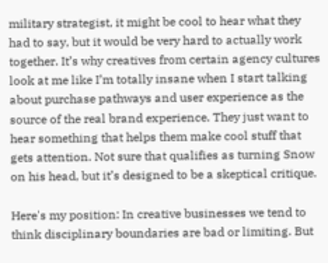military strategist, it might be cool to hear what they had to say, but it would be very hard to actually work together. It’s why creatives from certain agency cultures look at me like I’m totally insane when I start talking about purchase pathways and user experience as the source of the real brand experience. They just want to hear something that helps them make cool stuff that gets attention. Not sure that qualifies as turning Snow on his head, but it’s designed to be a skeptical critique.

Here's my position: In creative businesses we tend to think disciplinary boundaries are bad or limiting. But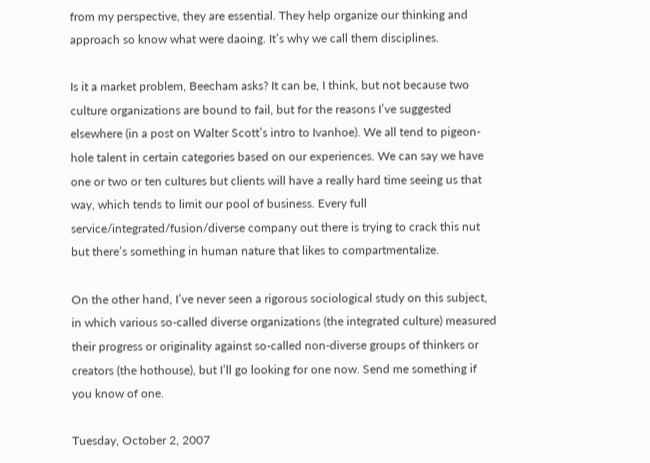from my perspective, they are essential. They help organize our thinking and approach so know what were daoing. It’s why we call them disciplines.

Is it a market problem, Beecham asks? It can be, I think, but not because two culture organizations are bound to fail, but for the reasons I’ve suggested elsewhere (in a post on Walter Scott’s intro to Ivanhoe). We all tend to pigeon-hole talent in certain categories based on our experiences. We can say we have one or two or ten cultures but clients will have a really hard time seeing us that way, which tends to limit our pool of business. Every full service/integrated/fusion/diverse company out there is trying to crack this nut but there’s something in human nature that likes to compartmentalize.

On the other hand, I’ve never seen a rigorous sociological study on this subject, in which various so-called diverse organizations (the integrated culture) measured their progress or originality against so-called non-diverse groups of thinkers or creators (the hothouse), but I’ll go looking for one now. Send me something if you know of one.

Tuesday, October 2, 2007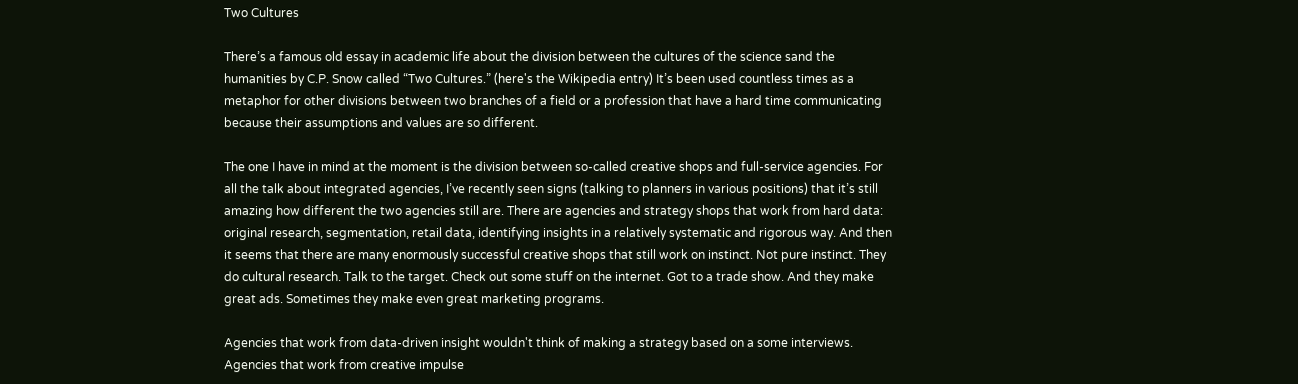Two Cultures

There’s a famous old essay in academic life about the division between the cultures of the science sand the humanities by C.P. Snow called “Two Cultures.” (here's the Wikipedia entry) It’s been used countless times as a metaphor for other divisions between two branches of a field or a profession that have a hard time communicating because their assumptions and values are so different.

The one I have in mind at the moment is the division between so-called creative shops and full-service agencies. For all the talk about integrated agencies, I’ve recently seen signs (talking to planners in various positions) that it’s still amazing how different the two agencies still are. There are agencies and strategy shops that work from hard data: original research, segmentation, retail data, identifying insights in a relatively systematic and rigorous way. And then it seems that there are many enormously successful creative shops that still work on instinct. Not pure instinct. They do cultural research. Talk to the target. Check out some stuff on the internet. Got to a trade show. And they make great ads. Sometimes they make even great marketing programs.

Agencies that work from data-driven insight wouldn't think of making a strategy based on a some interviews. Agencies that work from creative impulse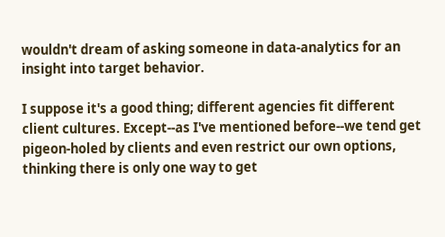wouldn't dream of asking someone in data-analytics for an insight into target behavior.

I suppose it's a good thing; different agencies fit different client cultures. Except--as I've mentioned before--we tend get pigeon-holed by clients and even restrict our own options, thinking there is only one way to get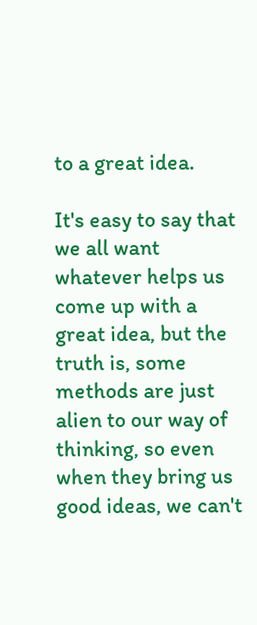to a great idea.

It's easy to say that we all want whatever helps us come up with a great idea, but the truth is, some methods are just alien to our way of thinking, so even when they bring us good ideas, we can't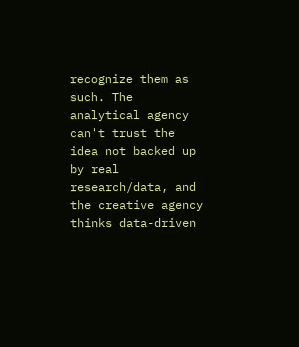recognize them as such. The analytical agency can't trust the idea not backed up by real research/data, and the creative agency thinks data-driven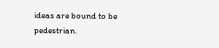ideas are bound to be pedestrian.